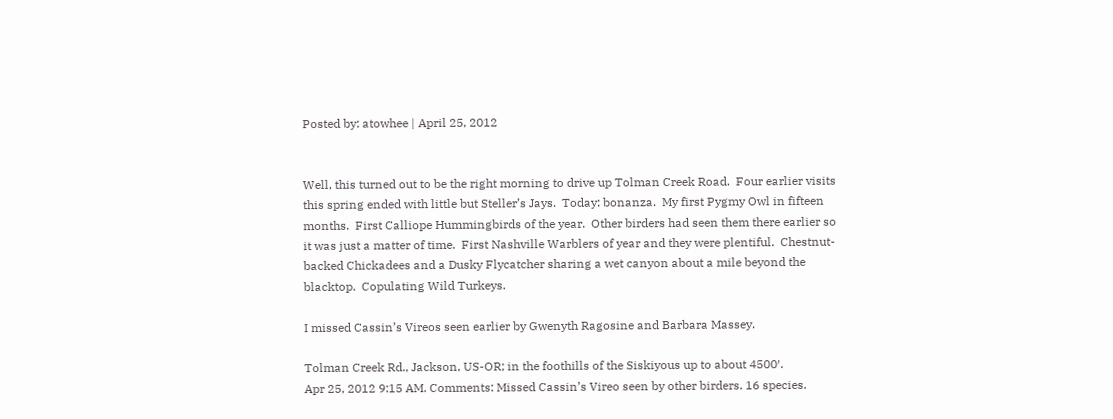Posted by: atowhee | April 25, 2012


Well, this turned out to be the right morning to drive up Tolman Creek Road.  Four earlier visits this spring ended with little but Steller’s Jays.  Today: bonanza.  My first Pygmy Owl in fifteen months.  First Calliope Hummingbirds of the year.  Other birders had seen them there earlier so it was just a matter of time.  First Nashville Warblers of year and they were plentiful.  Chestnut-backed Chickadees and a Dusky Flycatcher sharing a wet canyon about a mile beyond the blacktop.  Copulating Wild Turkeys.

I missed Cassin’s Vireos seen earlier by Gwenyth Ragosine and Barbara Massey.

Tolman Creek Rd., Jackson, US-OR; in the foothills of the Siskiyous up to about 4500′.
Apr 25, 2012 9:15 AM. Comments: Missed Cassin’s Vireo seen by other birders. 16 species.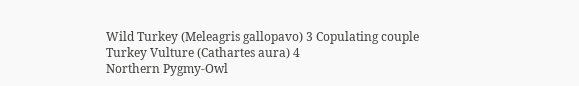Wild Turkey (Meleagris gallopavo) 3 Copulating couple
Turkey Vulture (Cathartes aura) 4
Northern Pygmy-Owl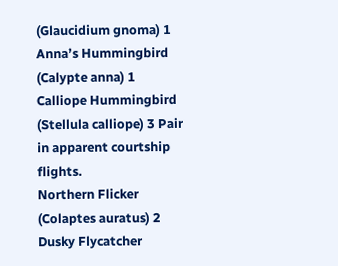(Glaucidium gnoma) 1
Anna’s Hummingbird (Calypte anna) 1
Calliope Hummingbird (Stellula calliope) 3 Pair in apparent courtship flights.
Northern Flicker (Colaptes auratus) 2
Dusky Flycatcher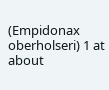(Empidonax oberholseri) 1 at about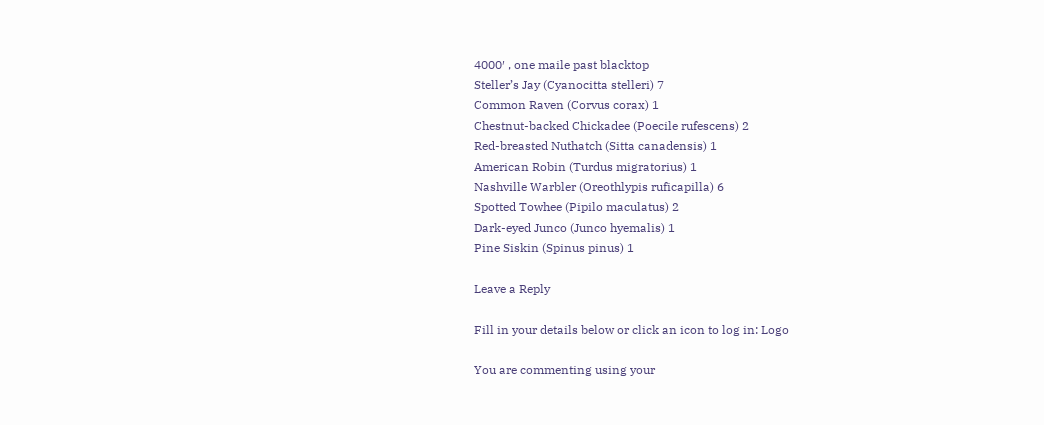4000′ , one maile past blacktop
Steller’s Jay (Cyanocitta stelleri) 7
Common Raven (Corvus corax) 1
Chestnut-backed Chickadee (Poecile rufescens) 2
Red-breasted Nuthatch (Sitta canadensis) 1
American Robin (Turdus migratorius) 1
Nashville Warbler (Oreothlypis ruficapilla) 6
Spotted Towhee (Pipilo maculatus) 2
Dark-eyed Junco (Junco hyemalis) 1
Pine Siskin (Spinus pinus) 1

Leave a Reply

Fill in your details below or click an icon to log in: Logo

You are commenting using your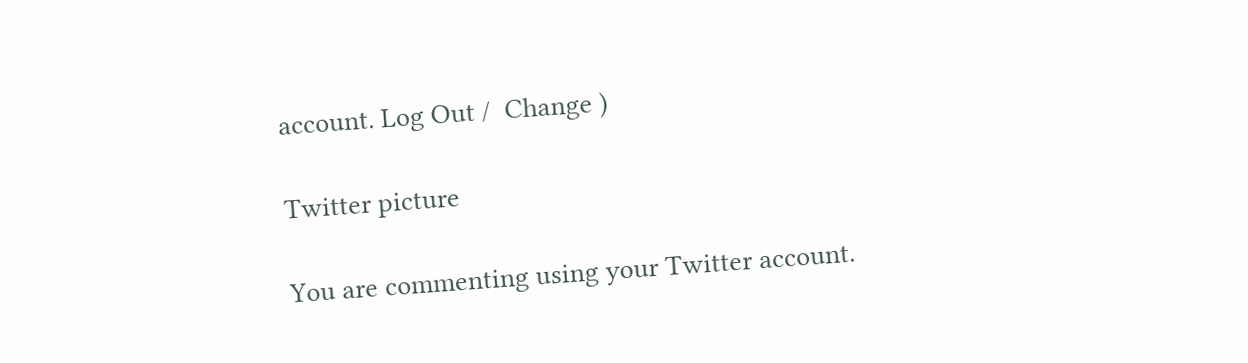account. Log Out /  Change )

Twitter picture

You are commenting using your Twitter account.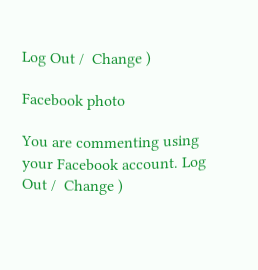Log Out /  Change )

Facebook photo

You are commenting using your Facebook account. Log Out /  Change )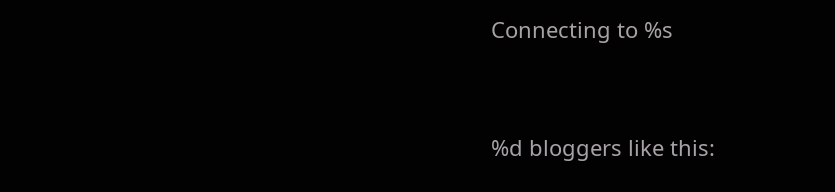Connecting to %s


%d bloggers like this: